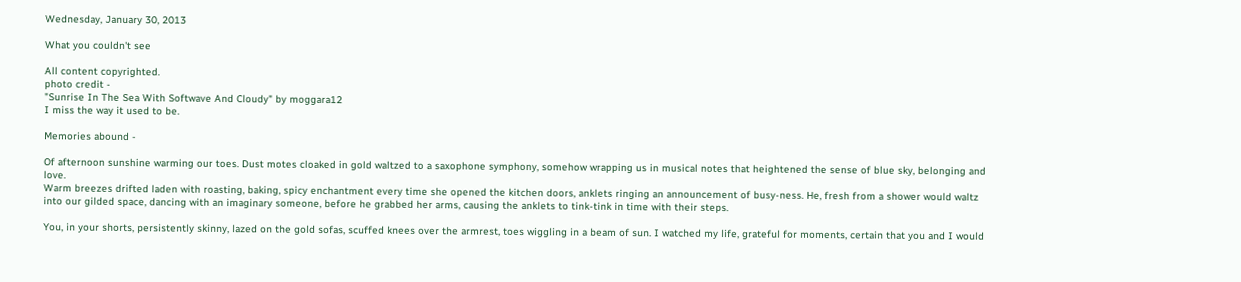Wednesday, January 30, 2013

What you couldn't see

All content copyrighted.
photo credit -
"Sunrise In The Sea With Softwave And Cloudy" by moggara12
I miss the way it used to be.

Memories abound -

Of afternoon sunshine warming our toes. Dust motes cloaked in gold waltzed to a saxophone symphony, somehow wrapping us in musical notes that heightened the sense of blue sky, belonging and love.
Warm breezes drifted laden with roasting, baking, spicy enchantment every time she opened the kitchen doors, anklets ringing an announcement of busy-ness. He, fresh from a shower would waltz into our gilded space, dancing with an imaginary someone, before he grabbed her arms, causing the anklets to tink-tink in time with their steps.

You, in your shorts, persistently skinny, lazed on the gold sofas, scuffed knees over the armrest, toes wiggling in a beam of sun. I watched my life, grateful for moments, certain that you and I would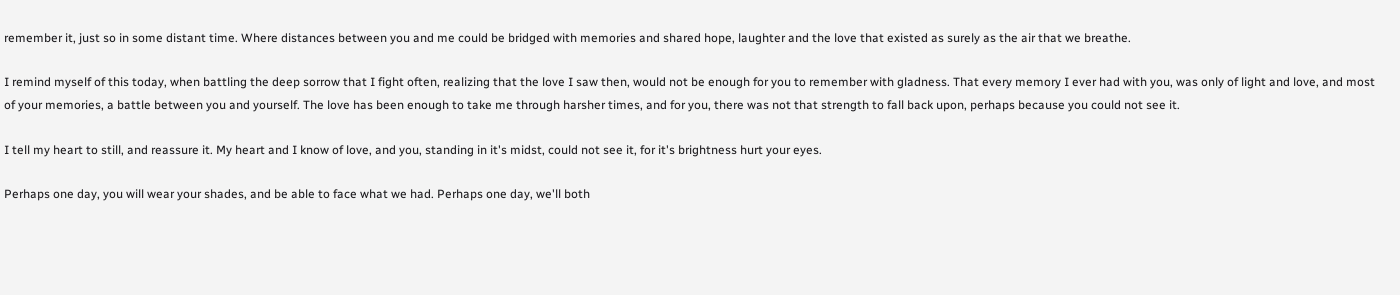remember it, just so in some distant time. Where distances between you and me could be bridged with memories and shared hope, laughter and the love that existed as surely as the air that we breathe.

I remind myself of this today, when battling the deep sorrow that I fight often, realizing that the love I saw then, would not be enough for you to remember with gladness. That every memory I ever had with you, was only of light and love, and most of your memories, a battle between you and yourself. The love has been enough to take me through harsher times, and for you, there was not that strength to fall back upon, perhaps because you could not see it.

I tell my heart to still, and reassure it. My heart and I know of love, and you, standing in it's midst, could not see it, for it's brightness hurt your eyes.

Perhaps one day, you will wear your shades, and be able to face what we had. Perhaps one day, we'll both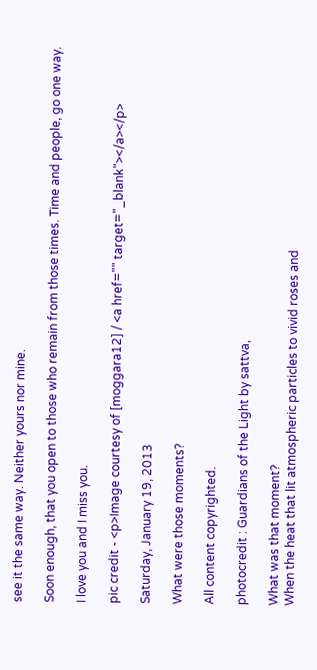see it the same way. Neither yours nor mine.

Soon enough, that you open to those who remain from those times. Time and people, go one way.

I love you and I miss you.

pic credit - <p>Image courtesy of [moggara12] / <a href="" target="_blank"></a></p>

Saturday, January 19, 2013

What were those moments?

All content copyrighted.

photocredit : Guardians of the Light by sattva,

What was that moment?
When the heat that lit atmospheric particles to vivid roses and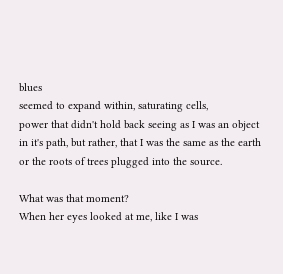blues
seemed to expand within, saturating cells,
power that didn't hold back seeing as I was an object
in it's path, but rather, that I was the same as the earth
or the roots of trees plugged into the source.

What was that moment?
When her eyes looked at me, like I was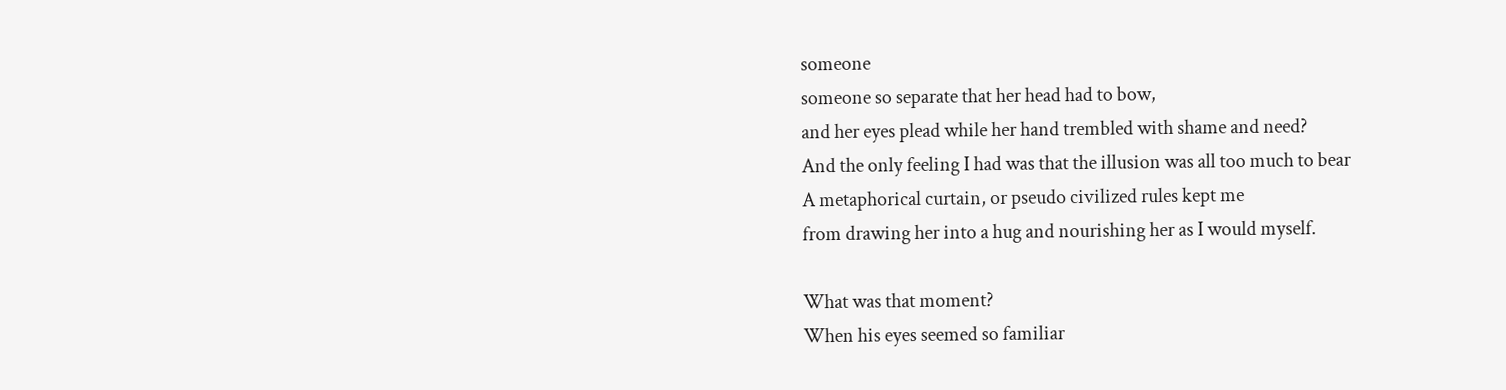someone
someone so separate that her head had to bow,
and her eyes plead while her hand trembled with shame and need?
And the only feeling I had was that the illusion was all too much to bear
A metaphorical curtain, or pseudo civilized rules kept me
from drawing her into a hug and nourishing her as I would myself.

What was that moment?
When his eyes seemed so familiar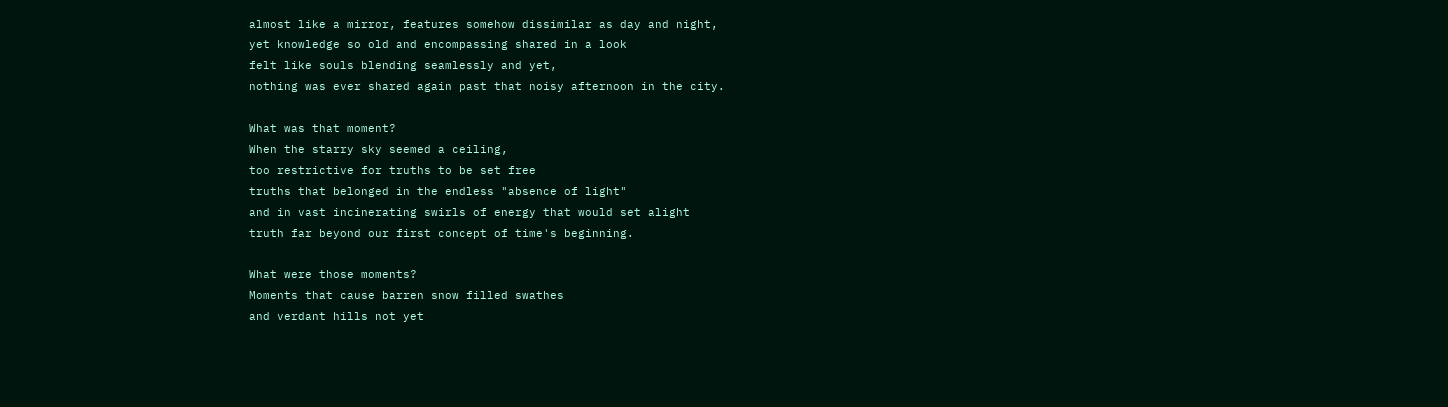almost like a mirror, features somehow dissimilar as day and night,
yet knowledge so old and encompassing shared in a look
felt like souls blending seamlessly and yet,
nothing was ever shared again past that noisy afternoon in the city.

What was that moment?
When the starry sky seemed a ceiling,
too restrictive for truths to be set free
truths that belonged in the endless "absence of light"
and in vast incinerating swirls of energy that would set alight
truth far beyond our first concept of time's beginning.

What were those moments?
Moments that cause barren snow filled swathes
and verdant hills not yet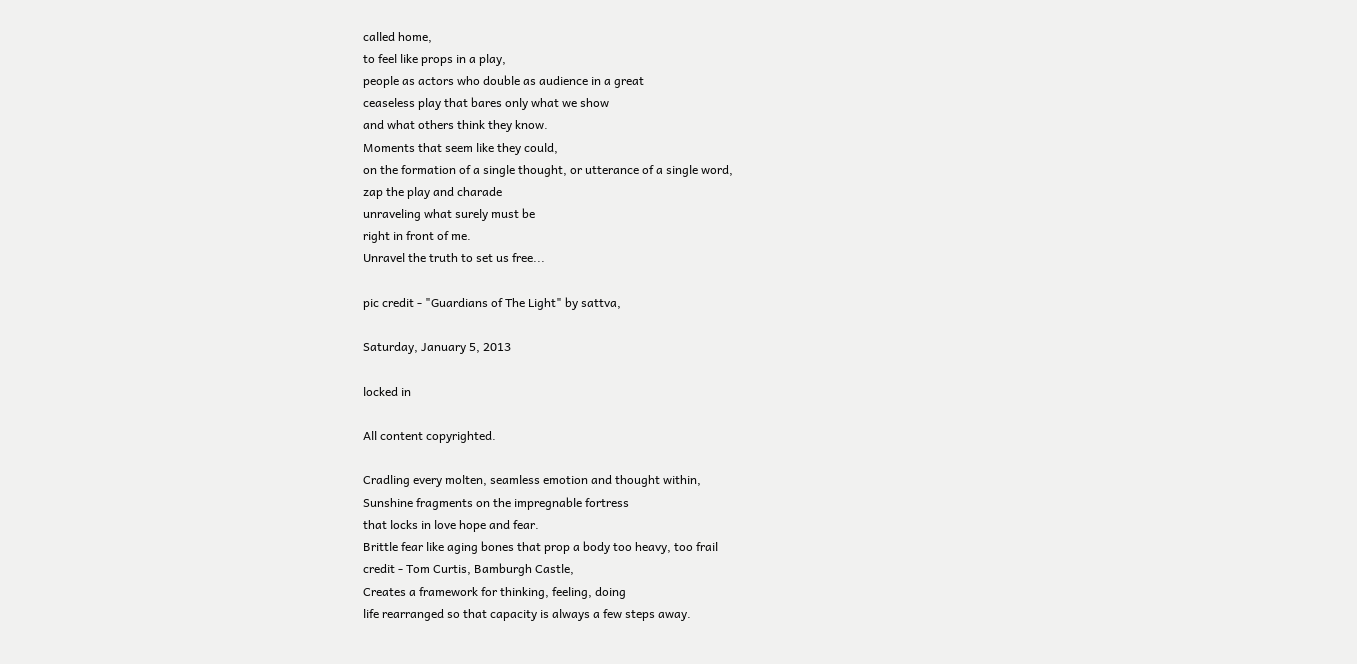called home,
to feel like props in a play,
people as actors who double as audience in a great
ceaseless play that bares only what we show
and what others think they know.
Moments that seem like they could,
on the formation of a single thought, or utterance of a single word,
zap the play and charade
unraveling what surely must be
right in front of me.
Unravel the truth to set us free...

pic credit - "Guardians of The Light" by sattva,

Saturday, January 5, 2013

locked in

All content copyrighted.

Cradling every molten, seamless emotion and thought within,
Sunshine fragments on the impregnable fortress
that locks in love hope and fear.
Brittle fear like aging bones that prop a body too heavy, too frail
credit - Tom Curtis, Bamburgh Castle,
Creates a framework for thinking, feeling, doing
life rearranged so that capacity is always a few steps away.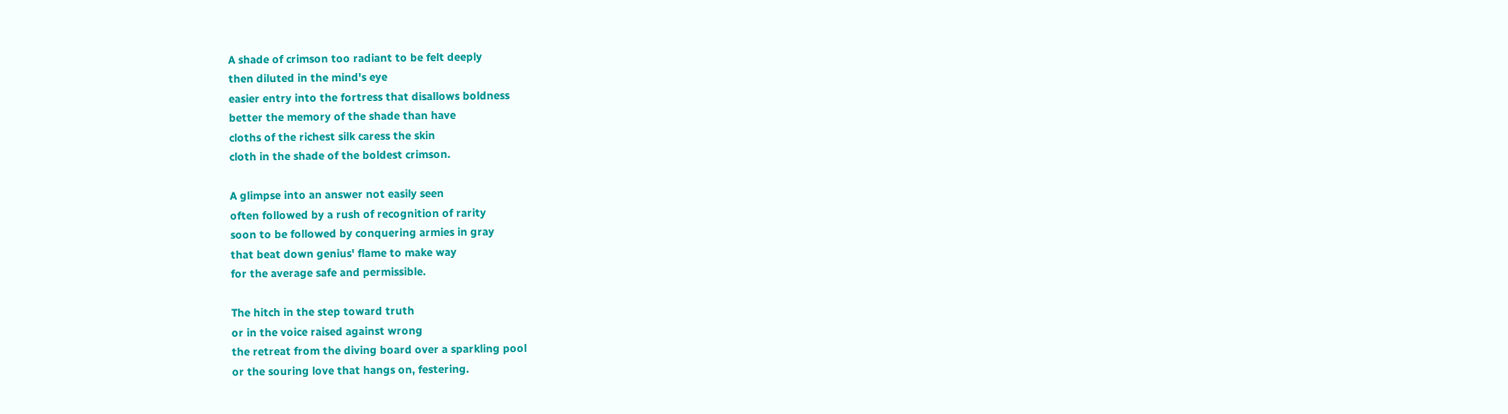A shade of crimson too radiant to be felt deeply
then diluted in the mind's eye
easier entry into the fortress that disallows boldness
better the memory of the shade than have
cloths of the richest silk caress the skin
cloth in the shade of the boldest crimson.

A glimpse into an answer not easily seen
often followed by a rush of recognition of rarity
soon to be followed by conquering armies in gray
that beat down genius' flame to make way
for the average safe and permissible.

The hitch in the step toward truth
or in the voice raised against wrong
the retreat from the diving board over a sparkling pool
or the souring love that hangs on, festering.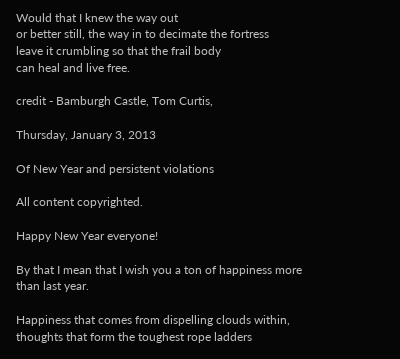Would that I knew the way out
or better still, the way in to decimate the fortress
leave it crumbling so that the frail body
can heal and live free.

credit - Bamburgh Castle, Tom Curtis,

Thursday, January 3, 2013

Of New Year and persistent violations

All content copyrighted.

Happy New Year everyone!

By that I mean that I wish you a ton of happiness more than last year.

Happiness that comes from dispelling clouds within, thoughts that form the toughest rope ladders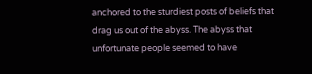anchored to the sturdiest posts of beliefs that drag us out of the abyss. The abyss that unfortunate people seemed to have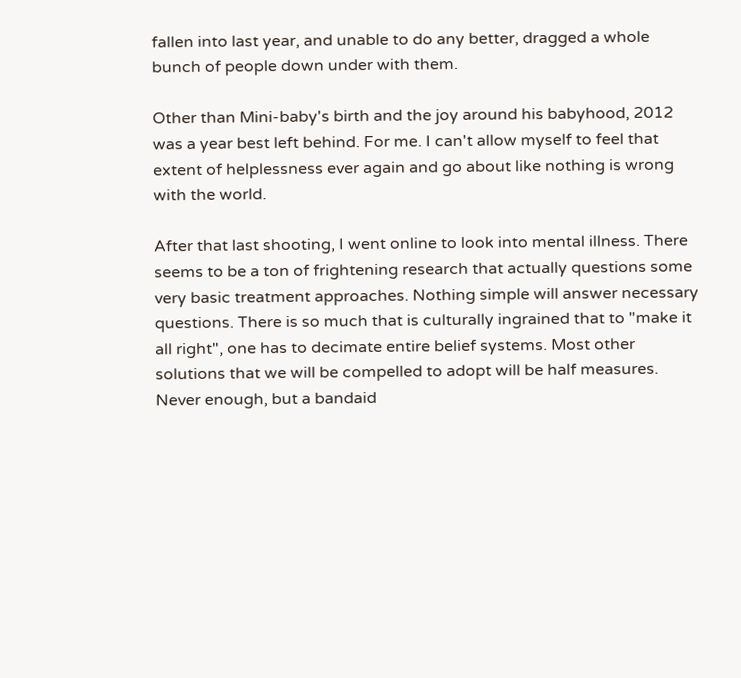fallen into last year, and unable to do any better, dragged a whole bunch of people down under with them.

Other than Mini-baby's birth and the joy around his babyhood, 2012 was a year best left behind. For me. I can't allow myself to feel that extent of helplessness ever again and go about like nothing is wrong with the world.

After that last shooting, I went online to look into mental illness. There seems to be a ton of frightening research that actually questions some very basic treatment approaches. Nothing simple will answer necessary questions. There is so much that is culturally ingrained that to "make it all right", one has to decimate entire belief systems. Most other solutions that we will be compelled to adopt will be half measures. Never enough, but a bandaid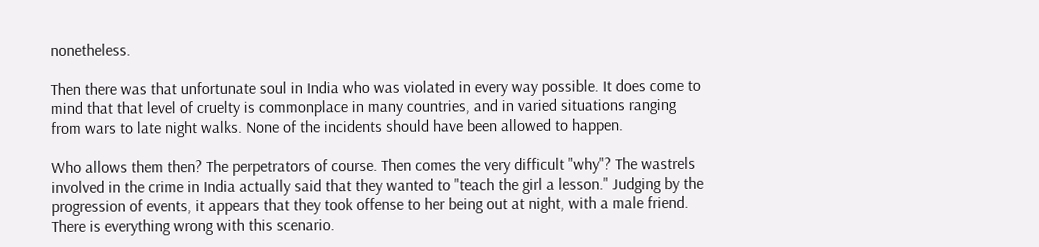nonetheless.

Then there was that unfortunate soul in India who was violated in every way possible. It does come to mind that that level of cruelty is commonplace in many countries, and in varied situations ranging from wars to late night walks. None of the incidents should have been allowed to happen.

Who allows them then? The perpetrators of course. Then comes the very difficult "why"? The wastrels involved in the crime in India actually said that they wanted to "teach the girl a lesson." Judging by the progression of events, it appears that they took offense to her being out at night, with a male friend. There is everything wrong with this scenario.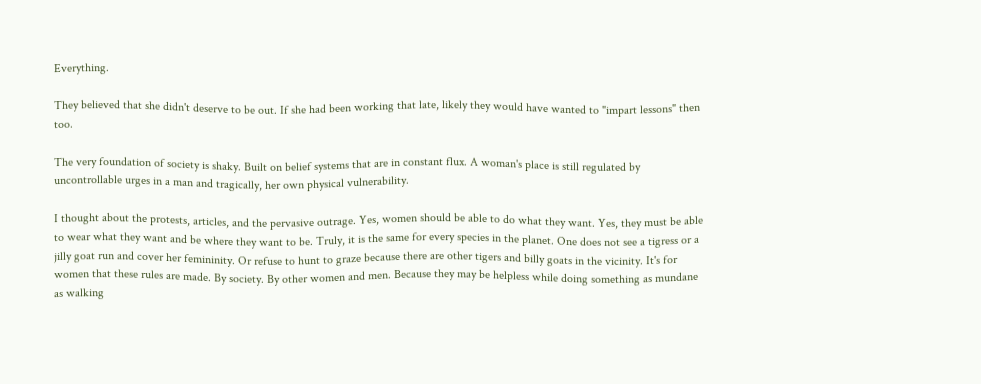Everything.

They believed that she didn't deserve to be out. If she had been working that late, likely they would have wanted to "impart lessons" then too.

The very foundation of society is shaky. Built on belief systems that are in constant flux. A woman's place is still regulated by uncontrollable urges in a man and tragically, her own physical vulnerability.

I thought about the protests, articles, and the pervasive outrage. Yes, women should be able to do what they want. Yes, they must be able to wear what they want and be where they want to be. Truly, it is the same for every species in the planet. One does not see a tigress or a jilly goat run and cover her femininity. Or refuse to hunt to graze because there are other tigers and billy goats in the vicinity. It's for women that these rules are made. By society. By other women and men. Because they may be helpless while doing something as mundane as walking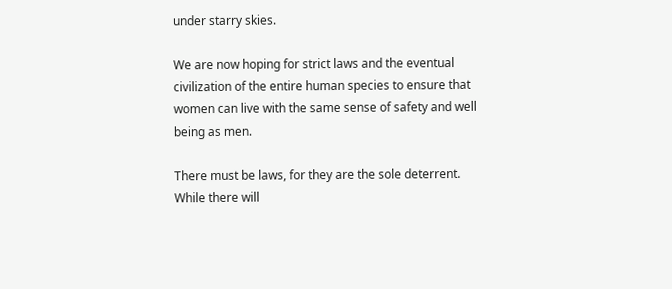under starry skies.

We are now hoping for strict laws and the eventual civilization of the entire human species to ensure that women can live with the same sense of safety and well being as men.

There must be laws, for they are the sole deterrent. While there will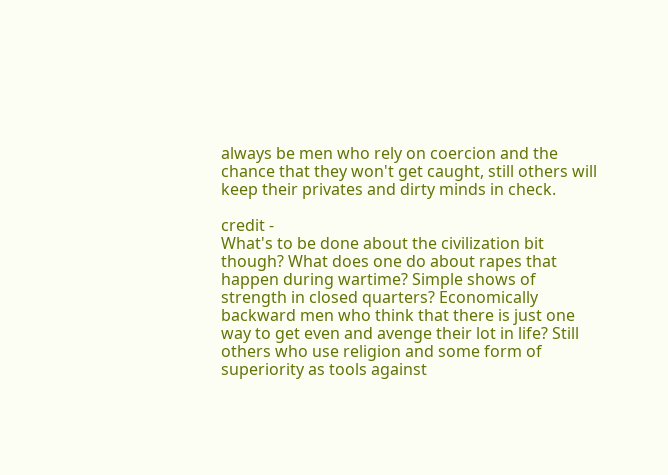always be men who rely on coercion and the chance that they won't get caught, still others will keep their privates and dirty minds in check.

credit -
What's to be done about the civilization bit though? What does one do about rapes that happen during wartime? Simple shows of strength in closed quarters? Economically backward men who think that there is just one way to get even and avenge their lot in life? Still others who use religion and some form of superiority as tools against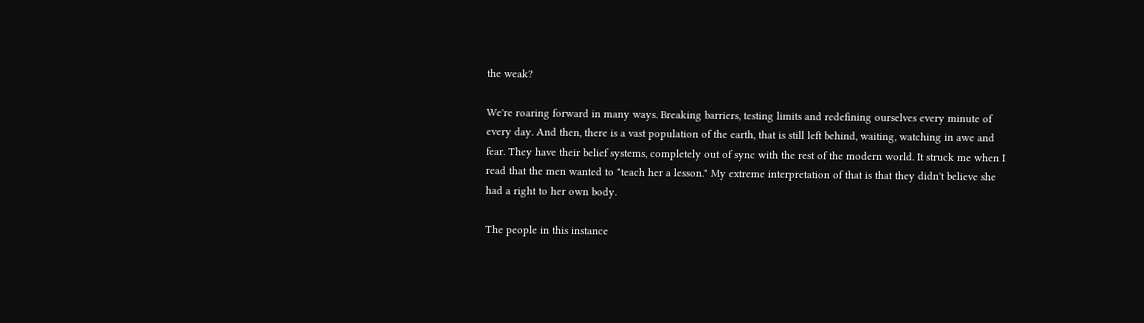the weak?

We're roaring forward in many ways. Breaking barriers, testing limits and redefining ourselves every minute of every day. And then, there is a vast population of the earth, that is still left behind, waiting, watching in awe and fear. They have their belief systems, completely out of sync with the rest of the modern world. It struck me when I read that the men wanted to "teach her a lesson." My extreme interpretation of that is that they didn't believe she had a right to her own body.

The people in this instance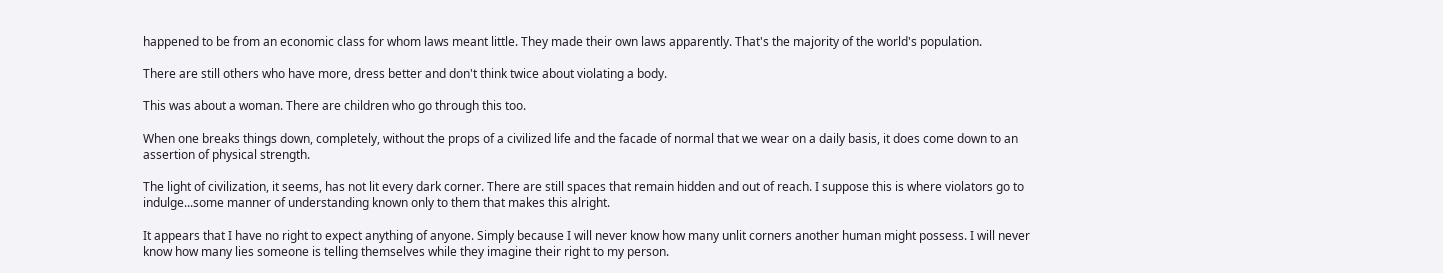happened to be from an economic class for whom laws meant little. They made their own laws apparently. That's the majority of the world's population.

There are still others who have more, dress better and don't think twice about violating a body.

This was about a woman. There are children who go through this too.

When one breaks things down, completely, without the props of a civilized life and the facade of normal that we wear on a daily basis, it does come down to an assertion of physical strength.

The light of civilization, it seems, has not lit every dark corner. There are still spaces that remain hidden and out of reach. I suppose this is where violators go to indulge...some manner of understanding known only to them that makes this alright.

It appears that I have no right to expect anything of anyone. Simply because I will never know how many unlit corners another human might possess. I will never know how many lies someone is telling themselves while they imagine their right to my person.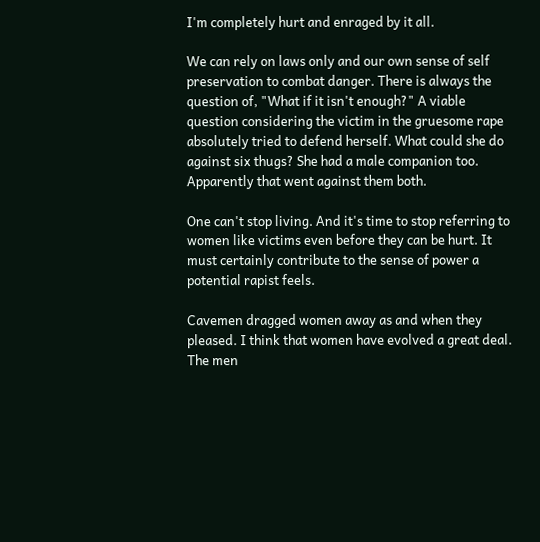I'm completely hurt and enraged by it all.

We can rely on laws only and our own sense of self preservation to combat danger. There is always the question of, "What if it isn't enough?" A viable question considering the victim in the gruesome rape absolutely tried to defend herself. What could she do against six thugs? She had a male companion too. Apparently that went against them both.

One can't stop living. And it's time to stop referring to women like victims even before they can be hurt. It must certainly contribute to the sense of power a potential rapist feels.

Cavemen dragged women away as and when they pleased. I think that women have evolved a great deal. The men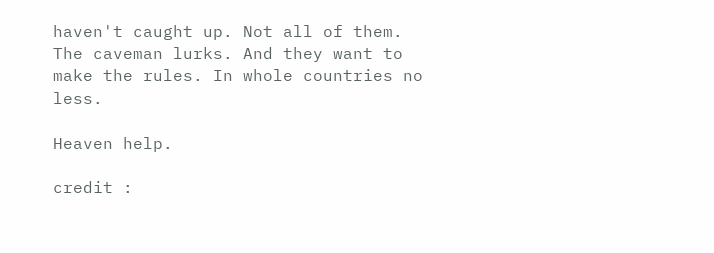haven't caught up. Not all of them. The caveman lurks. And they want to make the rules. In whole countries no less.

Heaven help.

credit :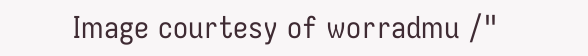Image courtesy of worradmu /"